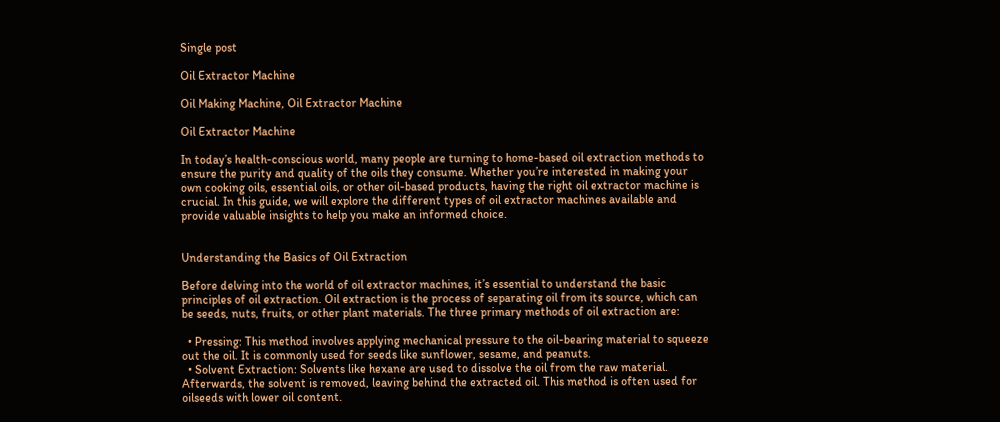Single post

Oil Extractor Machine

Oil Making Machine, Oil Extractor Machine

Oil Extractor Machine

In today’s health-conscious world, many people are turning to home-based oil extraction methods to ensure the purity and quality of the oils they consume. Whether you’re interested in making your own cooking oils, essential oils, or other oil-based products, having the right oil extractor machine is crucial. In this guide, we will explore the different types of oil extractor machines available and provide valuable insights to help you make an informed choice.


Understanding the Basics of Oil Extraction

Before delving into the world of oil extractor machines, it’s essential to understand the basic principles of oil extraction. Oil extraction is the process of separating oil from its source, which can be seeds, nuts, fruits, or other plant materials. The three primary methods of oil extraction are:

  • Pressing: This method involves applying mechanical pressure to the oil-bearing material to squeeze out the oil. It is commonly used for seeds like sunflower, sesame, and peanuts.
  • Solvent Extraction: Solvents like hexane are used to dissolve the oil from the raw material. Afterwards, the solvent is removed, leaving behind the extracted oil. This method is often used for oilseeds with lower oil content.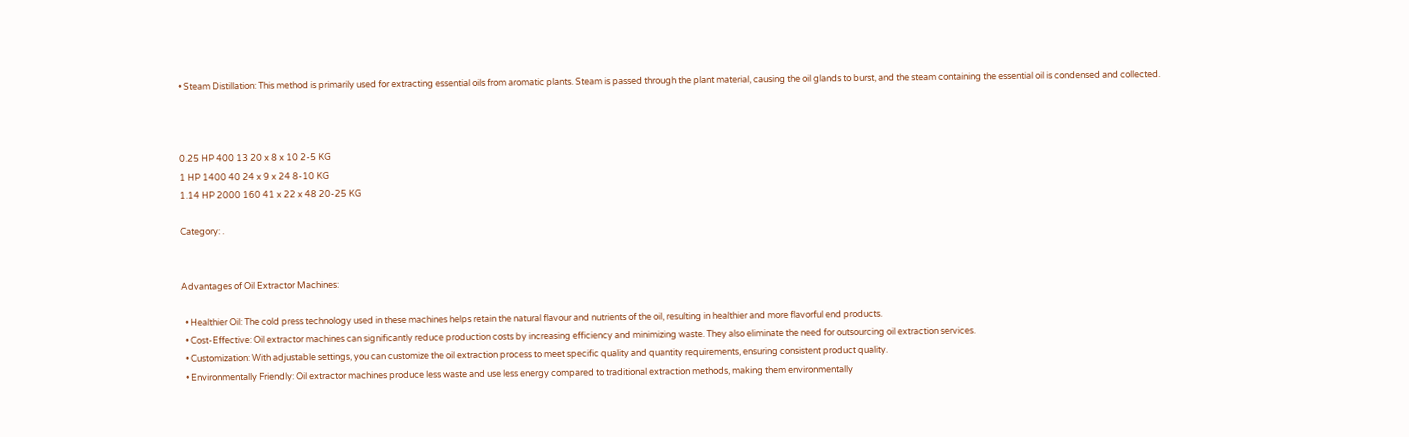• Steam Distillation: This method is primarily used for extracting essential oils from aromatic plants. Steam is passed through the plant material, causing the oil glands to burst, and the steam containing the essential oil is condensed and collected.



0.25 HP 400 13 20 x 8 x 10 2-5 KG
1 HP 1400 40 24 x 9 x 24 8-10 KG
1.14 HP 2000 160 41 x 22 x 48 20-25 KG

Category: .


Advantages of Oil Extractor Machines:

  • Healthier Oil: The cold press technology used in these machines helps retain the natural flavour and nutrients of the oil, resulting in healthier and more flavorful end products.
  • Cost-Effective: Oil extractor machines can significantly reduce production costs by increasing efficiency and minimizing waste. They also eliminate the need for outsourcing oil extraction services.
  • Customization: With adjustable settings, you can customize the oil extraction process to meet specific quality and quantity requirements, ensuring consistent product quality.
  • Environmentally Friendly: Oil extractor machines produce less waste and use less energy compared to traditional extraction methods, making them environmentally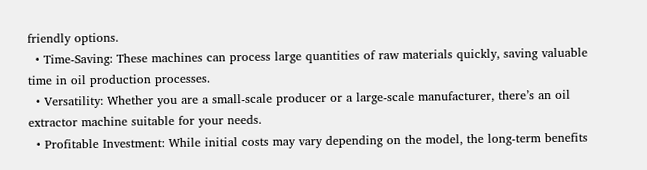friendly options.
  • Time-Saving: These machines can process large quantities of raw materials quickly, saving valuable time in oil production processes.
  • Versatility: Whether you are a small-scale producer or a large-scale manufacturer, there’s an oil extractor machine suitable for your needs.
  • Profitable Investment: While initial costs may vary depending on the model, the long-term benefits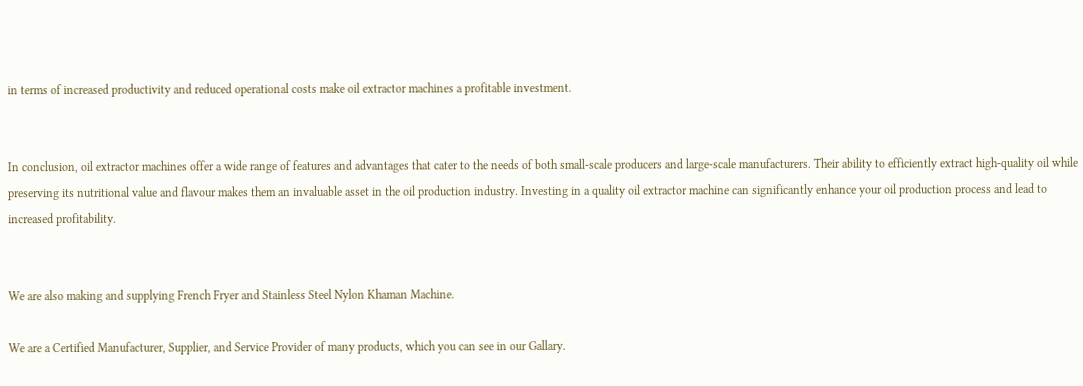in terms of increased productivity and reduced operational costs make oil extractor machines a profitable investment.


In conclusion, oil extractor machines offer a wide range of features and advantages that cater to the needs of both small-scale producers and large-scale manufacturers. Their ability to efficiently extract high-quality oil while preserving its nutritional value and flavour makes them an invaluable asset in the oil production industry. Investing in a quality oil extractor machine can significantly enhance your oil production process and lead to increased profitability.


We are also making and supplying French Fryer and Stainless Steel Nylon Khaman Machine.

We are a Certified Manufacturer, Supplier, and Service Provider of many products, which you can see in our Gallary.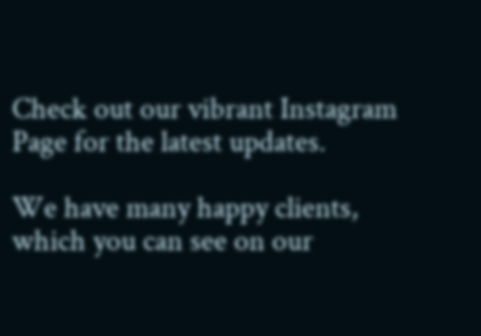Check out our vibrant Instagram Page for the latest updates.

We have many happy clients, which you can see on our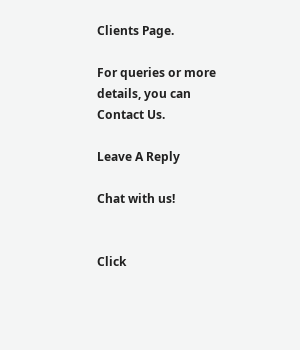Clients Page.

For queries or more details, you can Contact Us.

Leave A Reply

Chat with us!


Click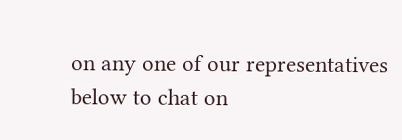on any one of our representatives below to chat on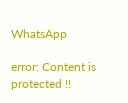WhatsApp

error: Content is protected !!